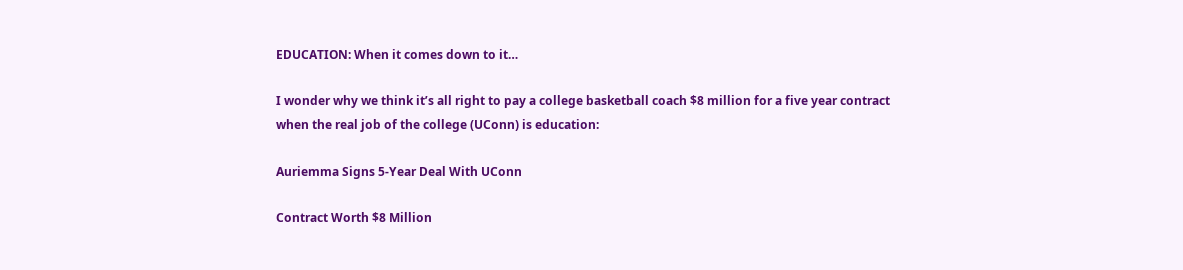EDUCATION: When it comes down to it…

I wonder why we think it’s all right to pay a college basketball coach $8 million for a five year contract when the real job of the college (UConn) is education:

Auriemma Signs 5-Year Deal With UConn

Contract Worth $8 Million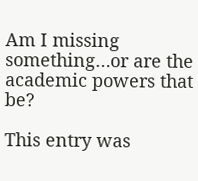Am I missing something…or are the academic powers that be?

This entry was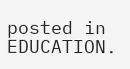posted in EDUCATION.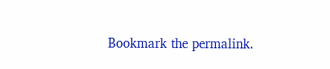Bookmark the permalink.